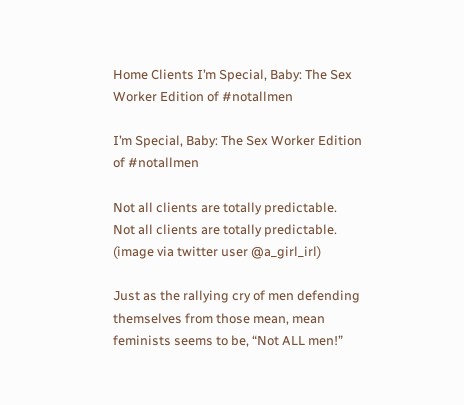Home Clients I’m Special, Baby: The Sex Worker Edition of #notallmen

I’m Special, Baby: The Sex Worker Edition of #notallmen

Not all clients are totally predictable.
Not all clients are totally predictable. (image via twitter user @a_girl_irl)

Just as the rallying cry of men defending themselves from those mean, mean feminists seems to be, “Not ALL men!”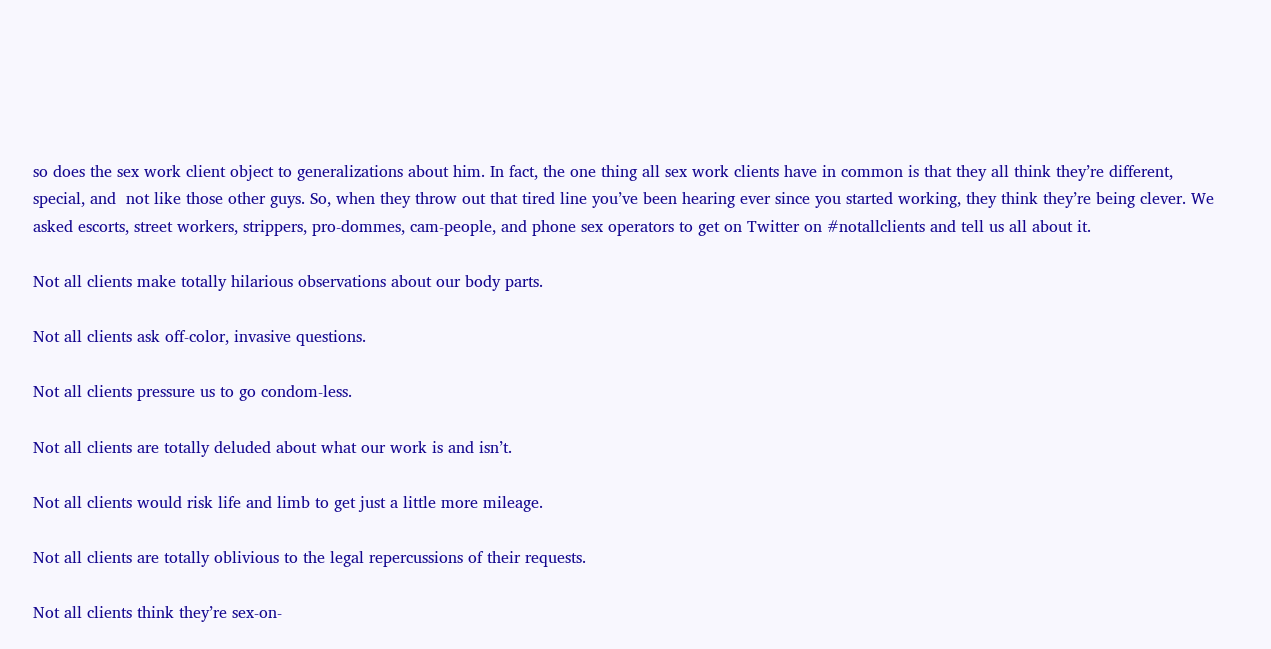so does the sex work client object to generalizations about him. In fact, the one thing all sex work clients have in common is that they all think they’re different, special, and  not like those other guys. So, when they throw out that tired line you’ve been hearing ever since you started working, they think they’re being clever. We asked escorts, street workers, strippers, pro-dommes, cam-people, and phone sex operators to get on Twitter on #notallclients and tell us all about it.

Not all clients make totally hilarious observations about our body parts.

Not all clients ask off-color, invasive questions.

Not all clients pressure us to go condom-less.

Not all clients are totally deluded about what our work is and isn’t.

Not all clients would risk life and limb to get just a little more mileage.

Not all clients are totally oblivious to the legal repercussions of their requests.

Not all clients think they’re sex-on-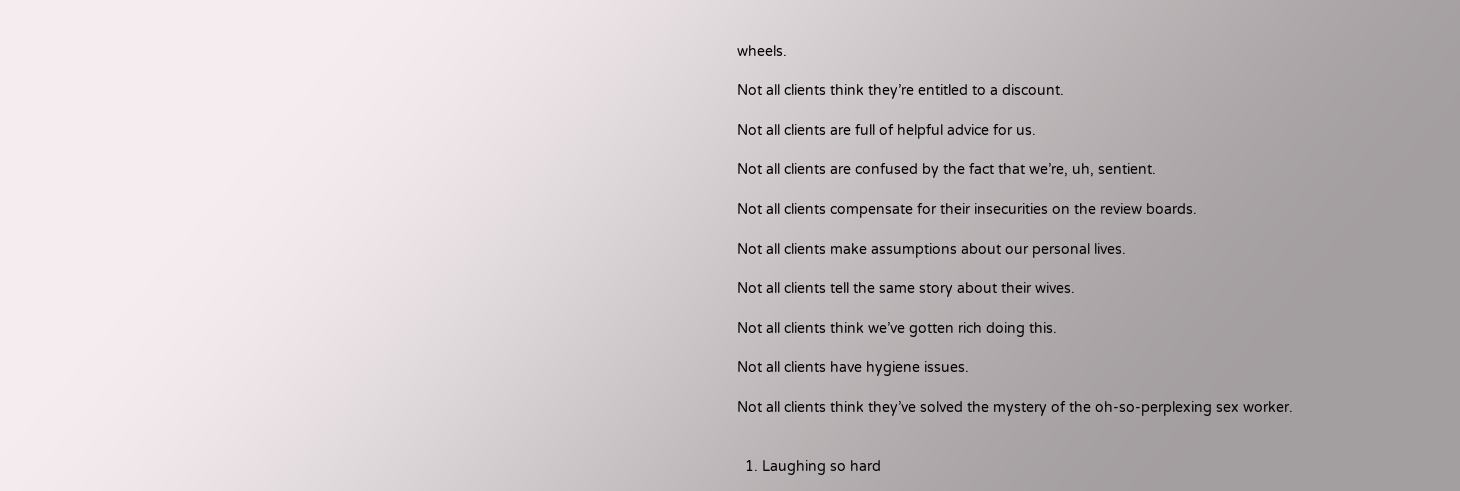wheels.

Not all clients think they’re entitled to a discount.

Not all clients are full of helpful advice for us.

Not all clients are confused by the fact that we’re, uh, sentient.

Not all clients compensate for their insecurities on the review boards.

Not all clients make assumptions about our personal lives.

Not all clients tell the same story about their wives.

Not all clients think we’ve gotten rich doing this.

Not all clients have hygiene issues.

Not all clients think they’ve solved the mystery of the oh-so-perplexing sex worker.


  1. Laughing so hard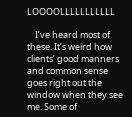LOOOOLLLLLLLLLLL

    I’ve heard most of these. It’s weird how clients’ good manners and common sense goes right out the window when they see me. Some of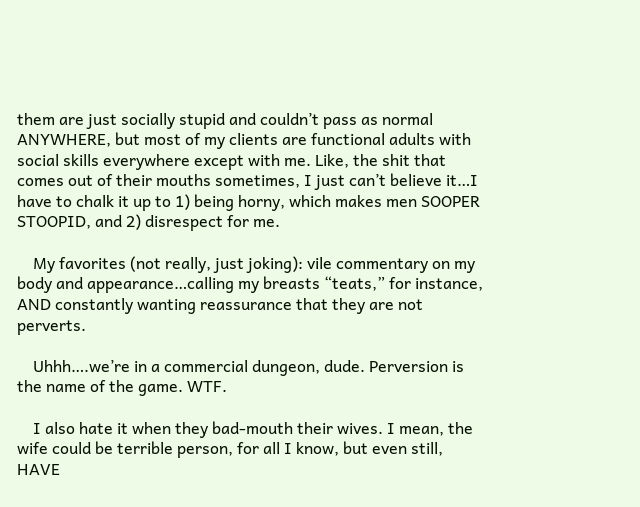them are just socially stupid and couldn’t pass as normal ANYWHERE, but most of my clients are functional adults with social skills everywhere except with me. Like, the shit that comes out of their mouths sometimes, I just can’t believe it…I have to chalk it up to 1) being horny, which makes men SOOPER STOOPID, and 2) disrespect for me.

    My favorites (not really, just joking): vile commentary on my body and appearance…calling my breasts “teats,” for instance, AND constantly wanting reassurance that they are not perverts.

    Uhhh….we’re in a commercial dungeon, dude. Perversion is the name of the game. WTF.

    I also hate it when they bad-mouth their wives. I mean, the wife could be terrible person, for all I know, but even still, HAVE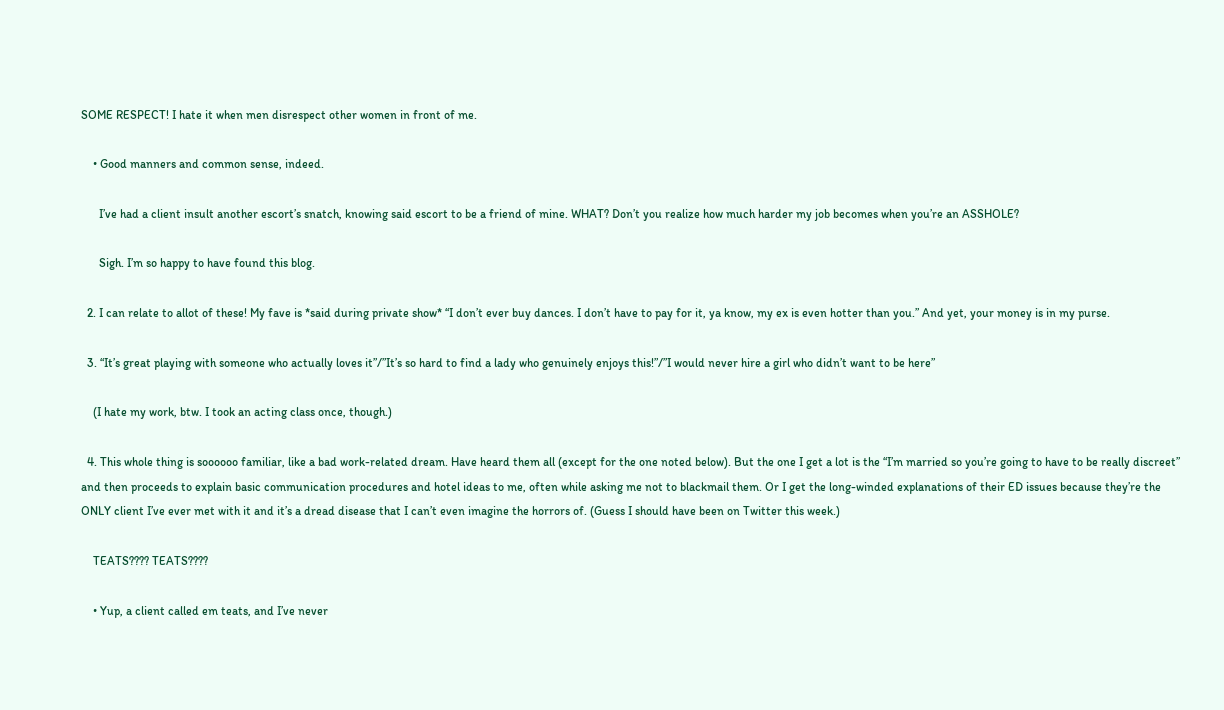SOME RESPECT! I hate it when men disrespect other women in front of me.

    • Good manners and common sense, indeed.

      I’ve had a client insult another escort’s snatch, knowing said escort to be a friend of mine. WHAT? Don’t you realize how much harder my job becomes when you’re an ASSHOLE?

      Sigh. I’m so happy to have found this blog.

  2. I can relate to allot of these! My fave is *said during private show* “I don’t ever buy dances. I don’t have to pay for it, ya know, my ex is even hotter than you.” And yet, your money is in my purse.

  3. “It’s great playing with someone who actually loves it”/”It’s so hard to find a lady who genuinely enjoys this!”/”I would never hire a girl who didn’t want to be here”

    (I hate my work, btw. I took an acting class once, though.)

  4. This whole thing is soooooo familiar, like a bad work-related dream. Have heard them all (except for the one noted below). But the one I get a lot is the “I’m married so you’re going to have to be really discreet” and then proceeds to explain basic communication procedures and hotel ideas to me, often while asking me not to blackmail them. Or I get the long-winded explanations of their ED issues because they’re the ONLY client I’ve ever met with it and it’s a dread disease that I can’t even imagine the horrors of. (Guess I should have been on Twitter this week.)

    TEATS???? TEATS????

    • Yup, a client called em teats, and I’ve never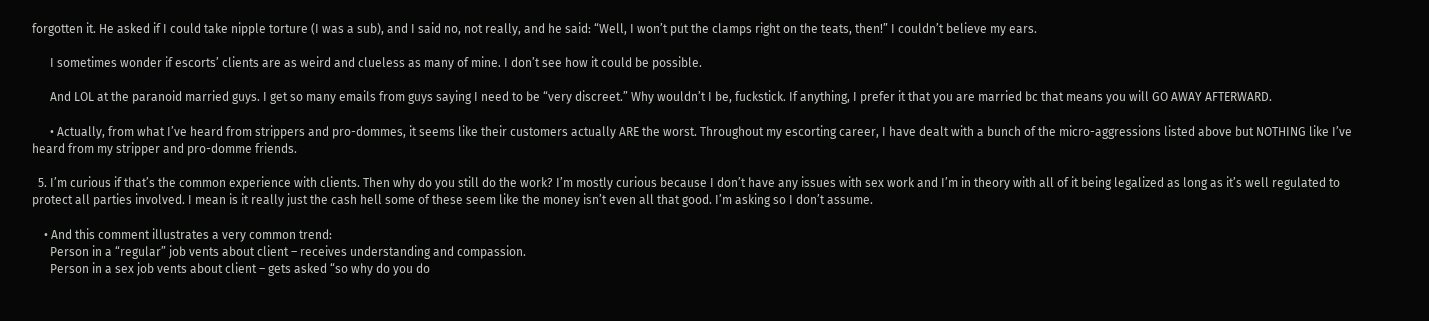forgotten it. He asked if I could take nipple torture (I was a sub), and I said no, not really, and he said: “Well, I won’t put the clamps right on the teats, then!” I couldn’t believe my ears.

      I sometimes wonder if escorts’ clients are as weird and clueless as many of mine. I don’t see how it could be possible.

      And LOL at the paranoid married guys. I get so many emails from guys saying I need to be “very discreet.” Why wouldn’t I be, fuckstick. If anything, I prefer it that you are married bc that means you will GO AWAY AFTERWARD.

      • Actually, from what I’ve heard from strippers and pro-dommes, it seems like their customers actually ARE the worst. Throughout my escorting career, I have dealt with a bunch of the micro-aggressions listed above but NOTHING like I’ve heard from my stripper and pro-domme friends.

  5. I’m curious if that’s the common experience with clients. Then why do you still do the work? I’m mostly curious because I don’t have any issues with sex work and I’m in theory with all of it being legalized as long as it’s well regulated to protect all parties involved. I mean is it really just the cash hell some of these seem like the money isn’t even all that good. I’m asking so I don’t assume.

    • And this comment illustrates a very common trend:
      Person in a “regular” job vents about client – receives understanding and compassion.
      Person in a sex job vents about client – gets asked “so why do you do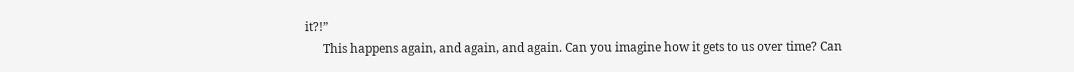it?!”
      This happens again, and again, and again. Can you imagine how it gets to us over time? Can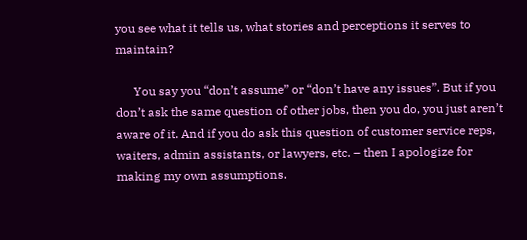you see what it tells us, what stories and perceptions it serves to maintain?

      You say you “don’t assume” or “don’t have any issues”. But if you don’t ask the same question of other jobs, then you do, you just aren’t aware of it. And if you do ask this question of customer service reps, waiters, admin assistants, or lawyers, etc. – then I apologize for making my own assumptions.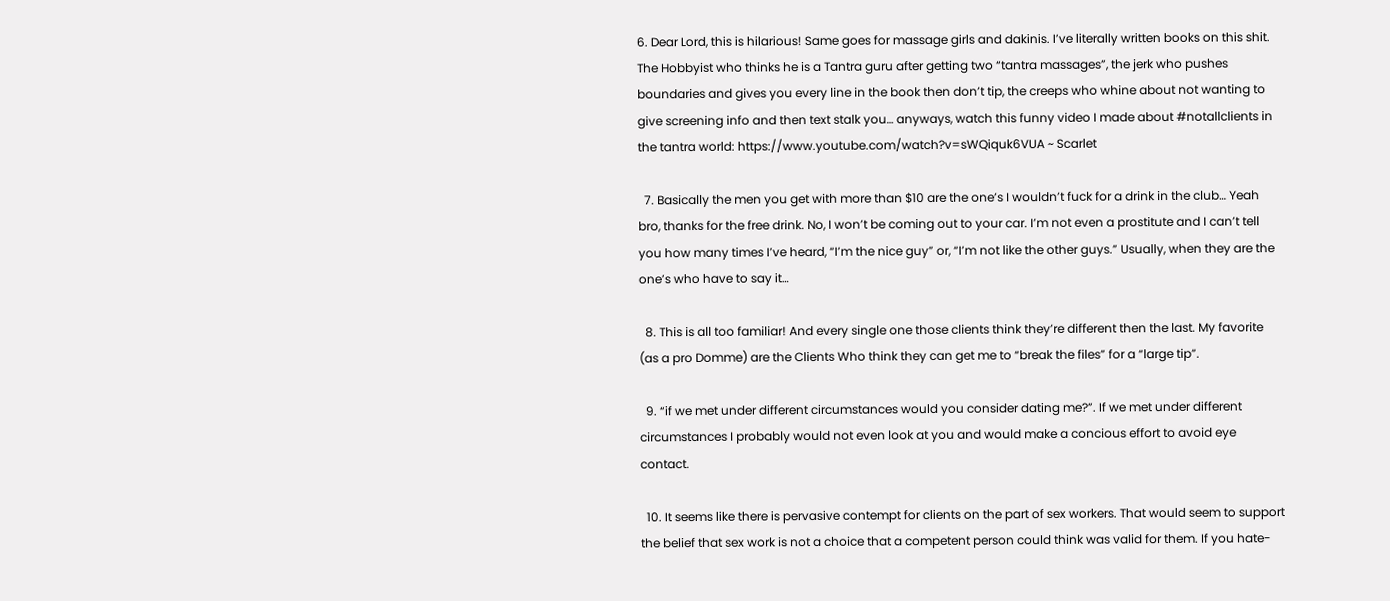6. Dear Lord, this is hilarious! Same goes for massage girls and dakinis. I’ve literally written books on this shit. The Hobbyist who thinks he is a Tantra guru after getting two “tantra massages”, the jerk who pushes boundaries and gives you every line in the book then don’t tip, the creeps who whine about not wanting to give screening info and then text stalk you… anyways, watch this funny video I made about #notallclients in the tantra world: https://www.youtube.com/watch?v=sWQiquk6VUA ~ Scarlet

  7. Basically the men you get with more than $10 are the one’s I wouldn’t fuck for a drink in the club… Yeah bro, thanks for the free drink. No, I won’t be coming out to your car. I’m not even a prostitute and I can’t tell you how many times I’ve heard, “I’m the nice guy” or, “I’m not like the other guys.” Usually, when they are the one’s who have to say it…

  8. This is all too familiar! And every single one those clients think they’re different then the last. My favorite (as a pro Domme) are the Clients Who think they can get me to “break the files” for a “large tip”.

  9. “if we met under different circumstances would you consider dating me?”. If we met under different circumstances I probably would not even look at you and would make a concious effort to avoid eye contact.

  10. It seems like there is pervasive contempt for clients on the part of sex workers. That would seem to support the belief that sex work is not a choice that a competent person could think was valid for them. If you hate-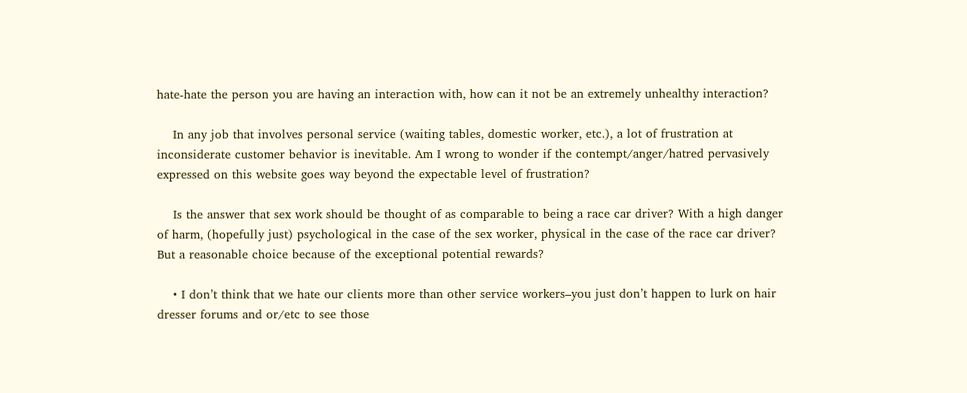hate-hate the person you are having an interaction with, how can it not be an extremely unhealthy interaction?

    In any job that involves personal service (waiting tables, domestic worker, etc.), a lot of frustration at inconsiderate customer behavior is inevitable. Am I wrong to wonder if the contempt/anger/hatred pervasively expressed on this website goes way beyond the expectable level of frustration?

    Is the answer that sex work should be thought of as comparable to being a race car driver? With a high danger of harm, (hopefully just) psychological in the case of the sex worker, physical in the case of the race car driver? But a reasonable choice because of the exceptional potential rewards?

    • I don’t think that we hate our clients more than other service workers–you just don’t happen to lurk on hair dresser forums and or/etc to see those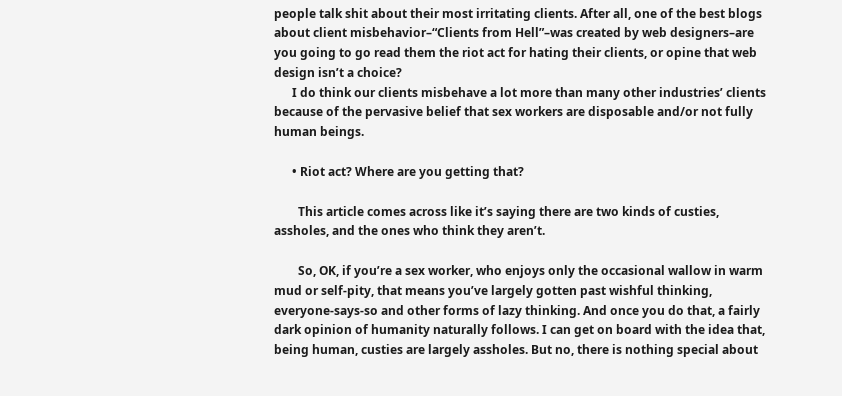people talk shit about their most irritating clients. After all, one of the best blogs about client misbehavior–“Clients from Hell”–was created by web designers–are you going to go read them the riot act for hating their clients, or opine that web design isn’t a choice?
      I do think our clients misbehave a lot more than many other industries’ clients because of the pervasive belief that sex workers are disposable and/or not fully human beings.

      • Riot act? Where are you getting that?

        This article comes across like it’s saying there are two kinds of custies, assholes, and the ones who think they aren’t.

        So, OK, if you’re a sex worker, who enjoys only the occasional wallow in warm mud or self-pity, that means you’ve largely gotten past wishful thinking, everyone-says-so and other forms of lazy thinking. And once you do that, a fairly dark opinion of humanity naturally follows. I can get on board with the idea that, being human, custies are largely assholes. But no, there is nothing special about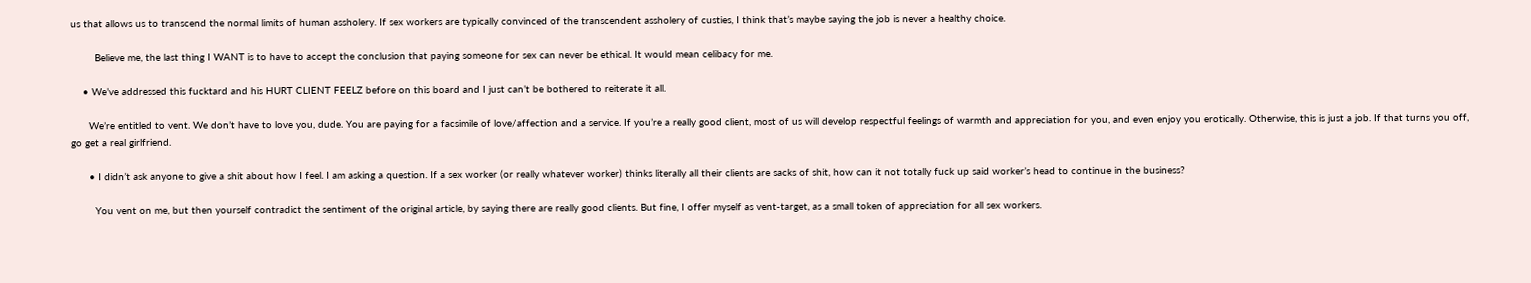us that allows us to transcend the normal limits of human assholery. If sex workers are typically convinced of the transcendent assholery of custies, I think that’s maybe saying the job is never a healthy choice.

        Believe me, the last thing I WANT is to have to accept the conclusion that paying someone for sex can never be ethical. It would mean celibacy for me.

    • We’ve addressed this fucktard and his HURT CLIENT FEELZ before on this board and I just can’t be bothered to reiterate it all.

      We’re entitled to vent. We don’t have to love you, dude. You are paying for a facsimile of love/affection and a service. If you’re a really good client, most of us will develop respectful feelings of warmth and appreciation for you, and even enjoy you erotically. Otherwise, this is just a job. If that turns you off, go get a real girlfriend.

      • I didn’t ask anyone to give a shit about how I feel. I am asking a question. If a sex worker (or really whatever worker) thinks literally all their clients are sacks of shit, how can it not totally fuck up said worker’s head to continue in the business?

        You vent on me, but then yourself contradict the sentiment of the original article, by saying there are really good clients. But fine, I offer myself as vent-target, as a small token of appreciation for all sex workers.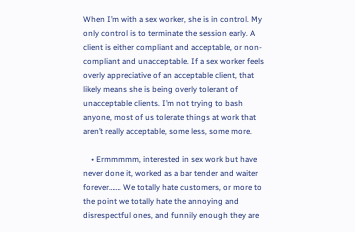When I’m with a sex worker, she is in control. My only control is to terminate the session early. A client is either compliant and acceptable, or non-compliant and unacceptable. If a sex worker feels overly appreciative of an acceptable client, that likely means she is being overly tolerant of unacceptable clients. I’m not trying to bash anyone, most of us tolerate things at work that aren’t really acceptable, some less, some more.

    • Ermmmmm, interested in sex work but have never done it, worked as a bar tender and waiter forever……. We totally hate customers, or more to the point we totally hate the annoying and disrespectful ones, and funnily enough they are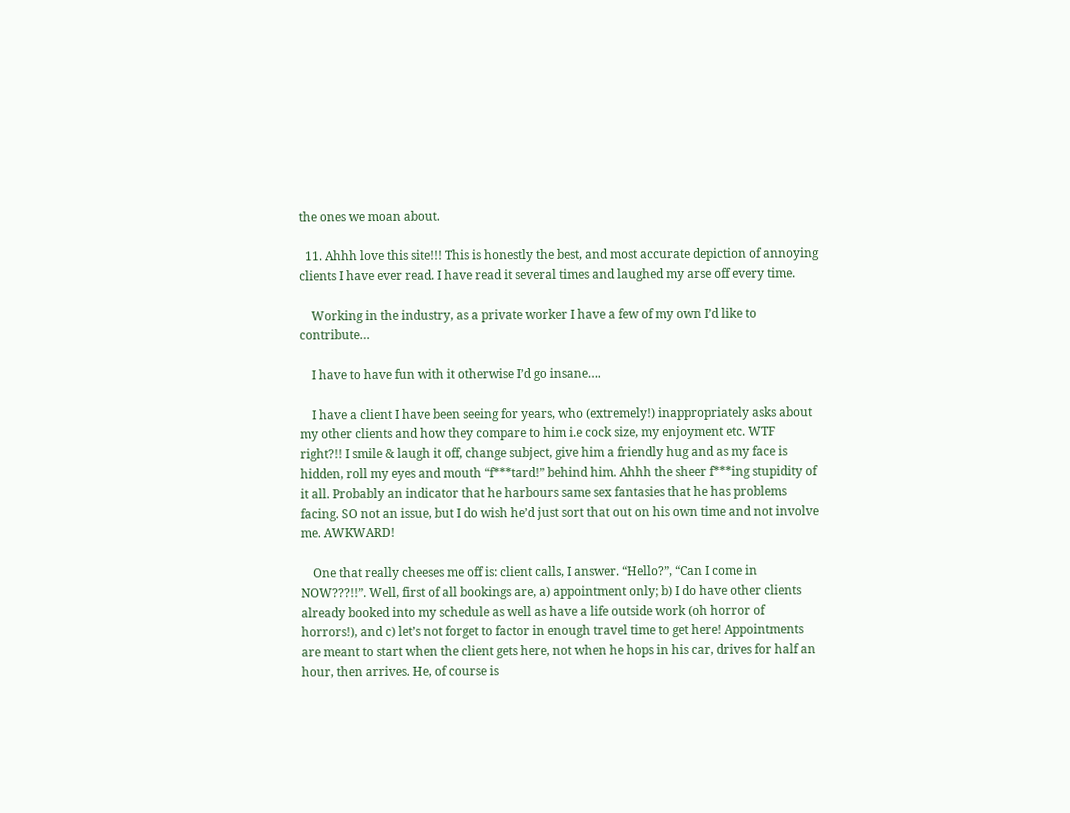the ones we moan about.

  11. Ahhh love this site!!! This is honestly the best, and most accurate depiction of annoying clients I have ever read. I have read it several times and laughed my arse off every time.

    Working in the industry, as a private worker I have a few of my own I’d like to contribute…

    I have to have fun with it otherwise I’d go insane….

    I have a client I have been seeing for years, who (extremely!) inappropriately asks about my other clients and how they compare to him i.e cock size, my enjoyment etc. WTF right?!! I smile & laugh it off, change subject, give him a friendly hug and as my face is hidden, roll my eyes and mouth “f***tard!” behind him. Ahhh the sheer f***ing stupidity of it all. Probably an indicator that he harbours same sex fantasies that he has problems facing. SO not an issue, but I do wish he’d just sort that out on his own time and not involve me. AWKWARD!

    One that really cheeses me off is: client calls, I answer. “Hello?”, “Can I come in NOW???!!”. Well, first of all bookings are, a) appointment only; b) I do have other clients already booked into my schedule as well as have a life outside work (oh horror of horrors!), and c) let’s not forget to factor in enough travel time to get here! Appointments are meant to start when the client gets here, not when he hops in his car, drives for half an hour, then arrives. He, of course is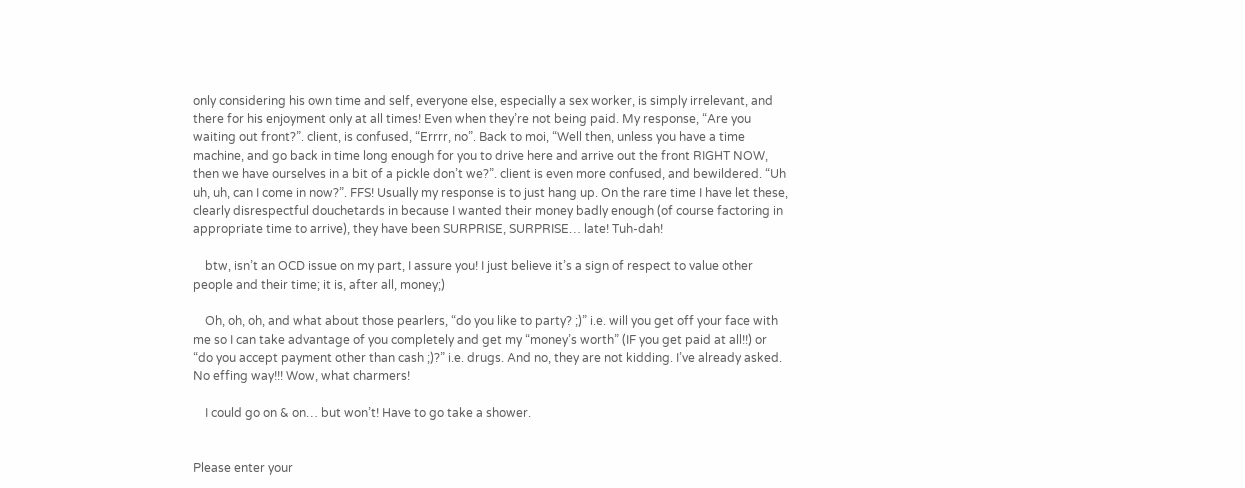only considering his own time and self, everyone else, especially a sex worker, is simply irrelevant, and there for his enjoyment only at all times! Even when they’re not being paid. My response, “Are you waiting out front?”. client, is confused, “Errrr, no”. Back to moi, “Well then, unless you have a time machine, and go back in time long enough for you to drive here and arrive out the front RIGHT NOW, then we have ourselves in a bit of a pickle don’t we?”. client is even more confused, and bewildered. “Uh uh, uh, can I come in now?”. FFS! Usually my response is to just hang up. On the rare time I have let these, clearly disrespectful douchetards in because I wanted their money badly enough (of course factoring in appropriate time to arrive), they have been SURPRISE, SURPRISE… late! Tuh-dah!

    btw, isn’t an OCD issue on my part, I assure you! I just believe it’s a sign of respect to value other people and their time; it is, after all, money;)

    Oh, oh, oh, and what about those pearlers, “do you like to party? ;)” i.e. will you get off your face with me so I can take advantage of you completely and get my “money’s worth” (IF you get paid at all!!) or “do you accept payment other than cash ;)?” i.e. drugs. And no, they are not kidding. I’ve already asked. No effing way!!! Wow, what charmers!

    I could go on & on… but won’t! Have to go take a shower.


Please enter your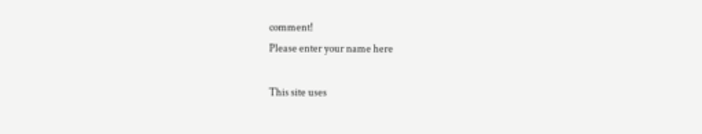comment!
Please enter your name here

This site uses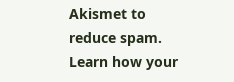Akismet to reduce spam. Learn how your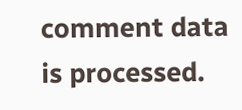comment data is processed.